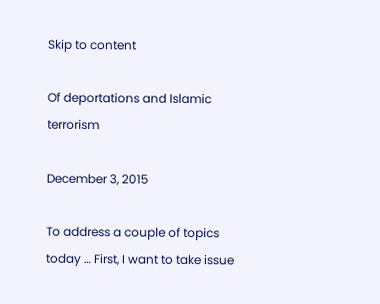Skip to content

Of deportations and Islamic terrorism

December 3, 2015

To address a couple of topics today … First, I want to take issue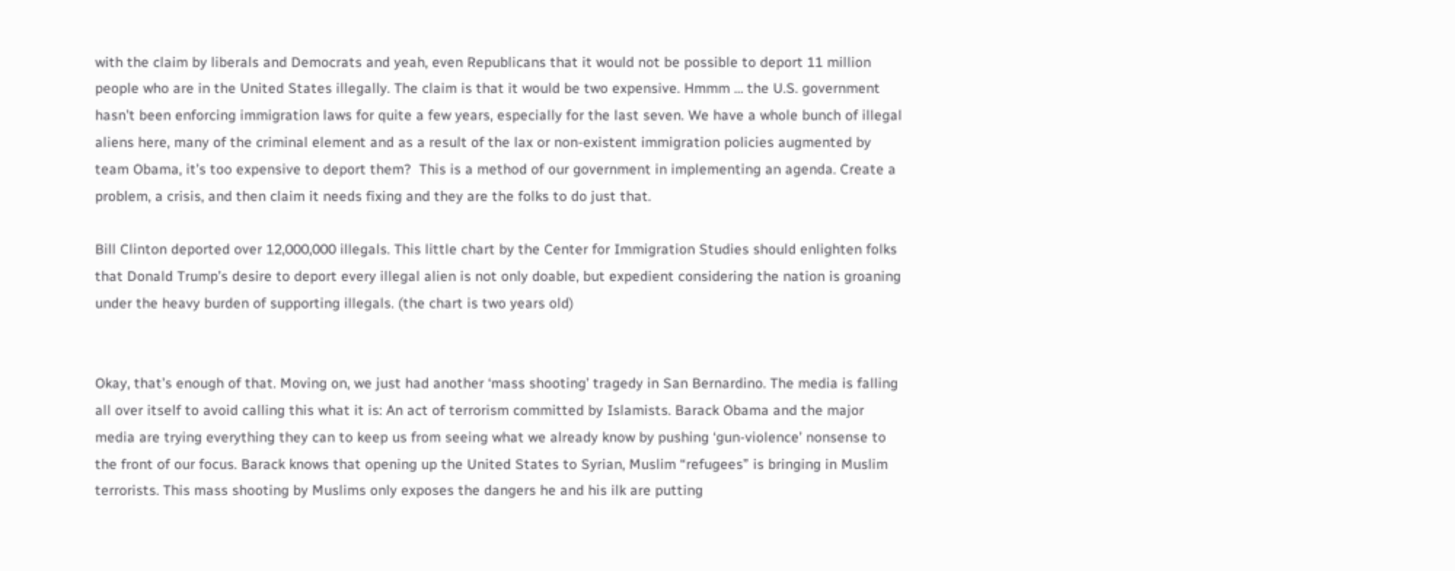with the claim by liberals and Democrats and yeah, even Republicans that it would not be possible to deport 11 million people who are in the United States illegally. The claim is that it would be two expensive. Hmmm … the U.S. government hasn’t been enforcing immigration laws for quite a few years, especially for the last seven. We have a whole bunch of illegal aliens here, many of the criminal element and as a result of the lax or non-existent immigration policies augmented by team Obama, it’s too expensive to deport them?  This is a method of our government in implementing an agenda. Create a problem, a crisis, and then claim it needs fixing and they are the folks to do just that.

Bill Clinton deported over 12,000,000 illegals. This little chart by the Center for Immigration Studies should enlighten folks that Donald Trump’s desire to deport every illegal alien is not only doable, but expedient considering the nation is groaning under the heavy burden of supporting illegals. (the chart is two years old)


Okay, that’s enough of that. Moving on, we just had another ‘mass shooting’ tragedy in San Bernardino. The media is falling all over itself to avoid calling this what it is: An act of terrorism committed by Islamists. Barack Obama and the major media are trying everything they can to keep us from seeing what we already know by pushing ‘gun-violence’ nonsense to the front of our focus. Barack knows that opening up the United States to Syrian, Muslim “refugees” is bringing in Muslim terrorists. This mass shooting by Muslims only exposes the dangers he and his ilk are putting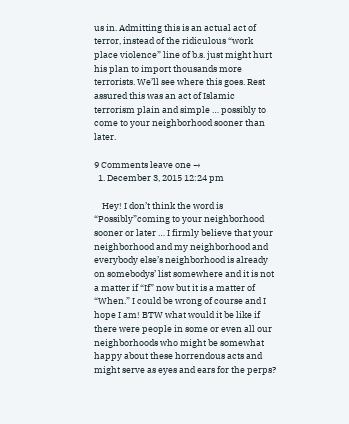us in. Admitting this is an actual act of terror, instead of the ridiculous “work place violence” line of b.s. just might hurt his plan to import thousands more terrorists. We’ll see where this goes. Rest assured this was an act of Islamic terrorism plain and simple … possibly to come to your neighborhood sooner than later.

9 Comments leave one →
  1. December 3, 2015 12:24 pm

    Hey! I don’t think the word is “Possibly”coming to your neighborhood sooner or later … I firmly believe that your neighborhood and my neighborhood and everybody else’s neighborhood is already on somebodys’ list somewhere and it is not a matter if “If” now but it is a matter of “When.” I could be wrong of course and I hope I am! BTW what would it be like if there were people in some or even all our neighborhoods who might be somewhat happy about these horrendous acts and might serve as eyes and ears for the perps?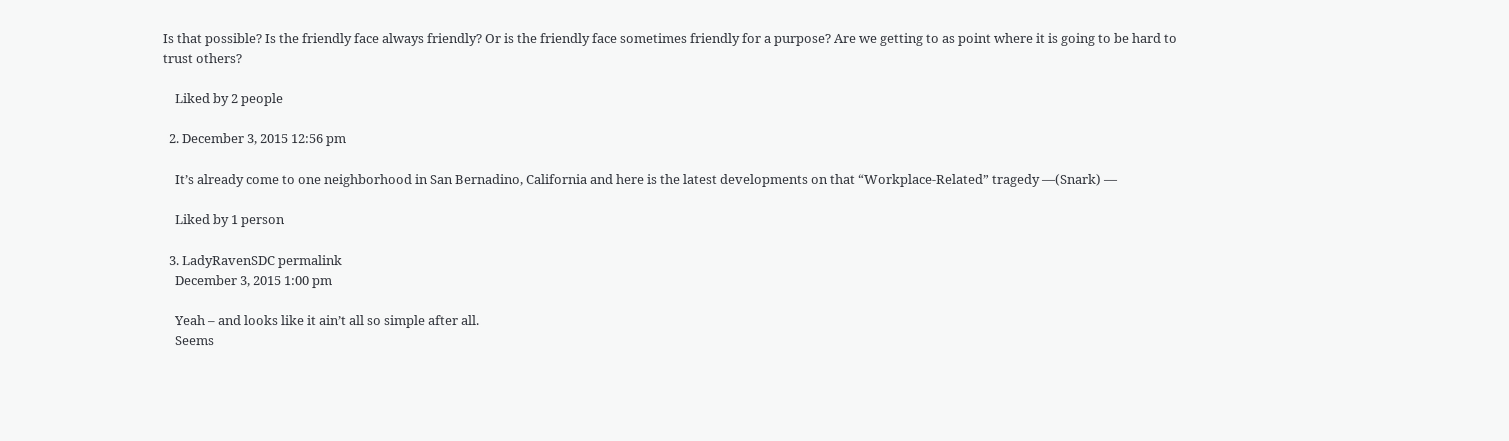Is that possible? Is the friendly face always friendly? Or is the friendly face sometimes friendly for a purpose? Are we getting to as point where it is going to be hard to trust others?

    Liked by 2 people

  2. December 3, 2015 12:56 pm

    It’s already come to one neighborhood in San Bernadino, California and here is the latest developments on that “Workplace-Related” tragedy —(Snark) —

    Liked by 1 person

  3. LadyRavenSDC permalink
    December 3, 2015 1:00 pm

    Yeah – and looks like it ain’t all so simple after all.
    Seems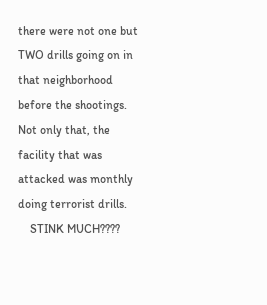there were not one but TWO drills going on in that neighborhood before the shootings. Not only that, the facility that was attacked was monthly doing terrorist drills.
    STINK MUCH????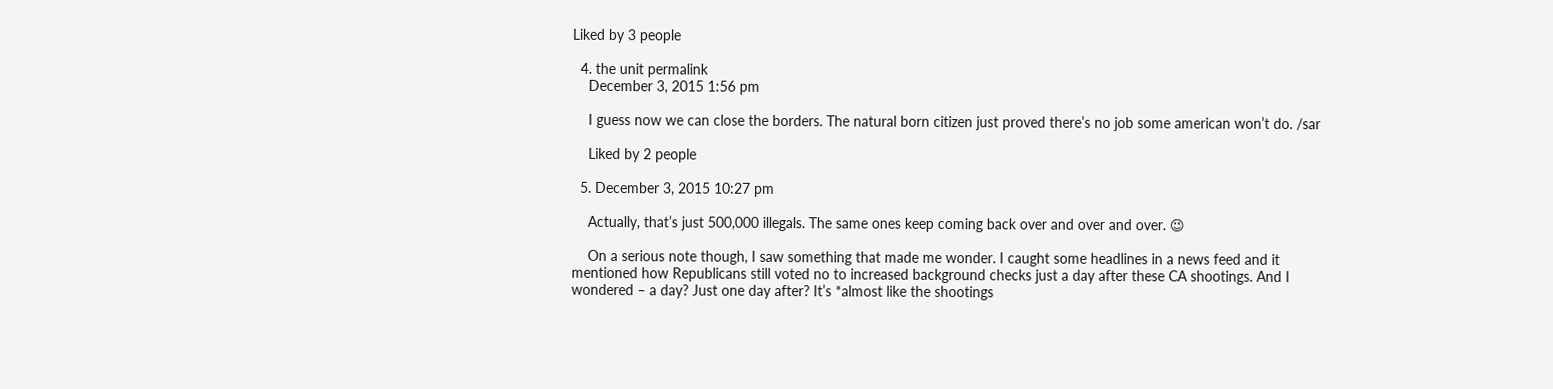Liked by 3 people

  4. the unit permalink
    December 3, 2015 1:56 pm

    I guess now we can close the borders. The natural born citizen just proved there’s no job some american won’t do. /sar

    Liked by 2 people

  5. December 3, 2015 10:27 pm

    Actually, that’s just 500,000 illegals. The same ones keep coming back over and over and over. 😉

    On a serious note though, I saw something that made me wonder. I caught some headlines in a news feed and it mentioned how Republicans still voted no to increased background checks just a day after these CA shootings. And I wondered – a day? Just one day after? It’s *almost like the shootings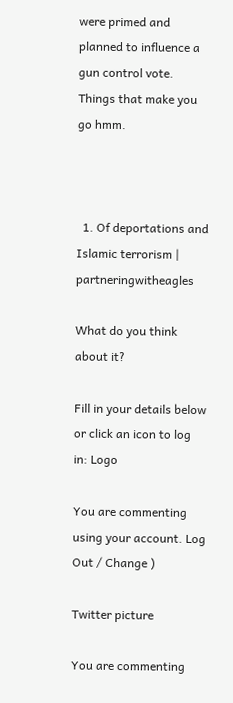were primed and planned to influence a gun control vote. Things that make you go hmm.



  1. Of deportations and Islamic terrorism | partneringwitheagles

What do you think about it?

Fill in your details below or click an icon to log in: Logo

You are commenting using your account. Log Out / Change )

Twitter picture

You are commenting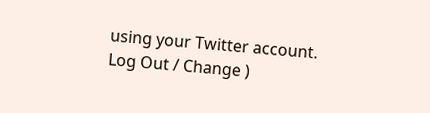using your Twitter account. Log Out / Change )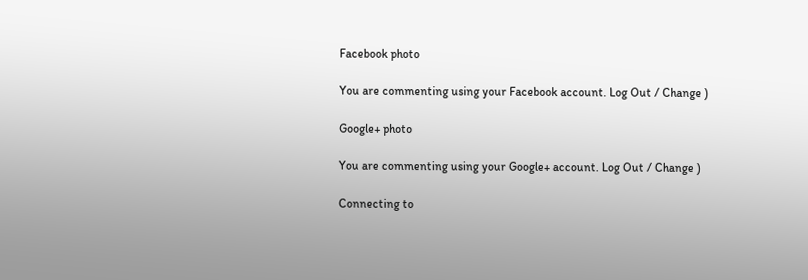Facebook photo

You are commenting using your Facebook account. Log Out / Change )

Google+ photo

You are commenting using your Google+ account. Log Out / Change )

Connecting to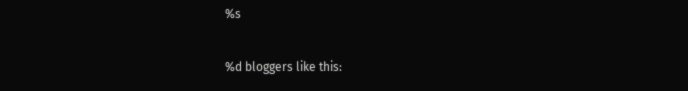%s

%d bloggers like this: